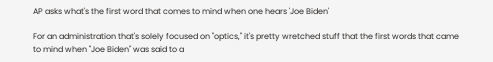AP asks what's the first word that comes to mind when one hears 'Joe Biden'

For an administration that's solely focused on "optics," it's pretty wretched stuff that the first words that came to mind when "Joe Biden" was said to a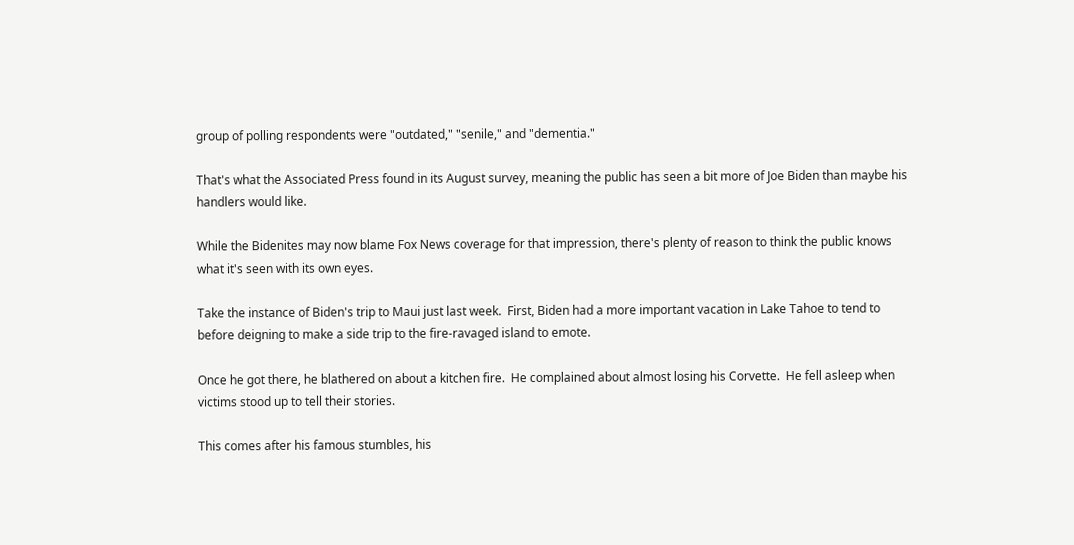group of polling respondents were "outdated," "senile," and "dementia."

That's what the Associated Press found in its August survey, meaning the public has seen a bit more of Joe Biden than maybe his handlers would like.

While the Bidenites may now blame Fox News coverage for that impression, there's plenty of reason to think the public knows what it's seen with its own eyes.

Take the instance of Biden's trip to Maui just last week.  First, Biden had a more important vacation in Lake Tahoe to tend to before deigning to make a side trip to the fire-ravaged island to emote.

Once he got there, he blathered on about a kitchen fire.  He complained about almost losing his Corvette.  He fell asleep when victims stood up to tell their stories.

This comes after his famous stumbles, his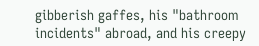gibberish gaffes, his "bathroom incidents" abroad, and his creepy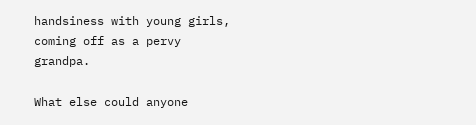handsiness with young girls, coming off as a pervy grandpa.

What else could anyone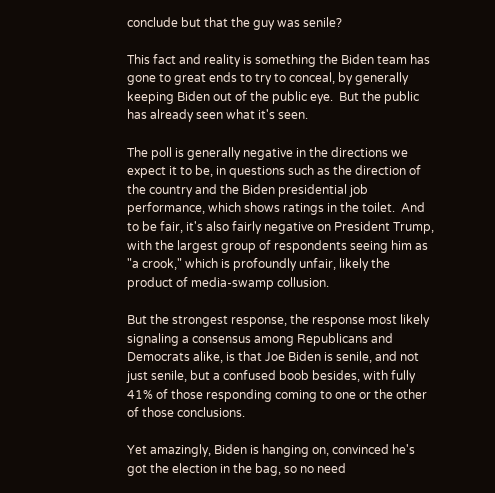conclude but that the guy was senile?

This fact and reality is something the Biden team has gone to great ends to try to conceal, by generally keeping Biden out of the public eye.  But the public has already seen what it's seen.

The poll is generally negative in the directions we expect it to be, in questions such as the direction of the country and the Biden presidential job performance, which shows ratings in the toilet.  And to be fair, it's also fairly negative on President Trump, with the largest group of respondents seeing him as "a crook," which is profoundly unfair, likely the product of media-swamp collusion.

But the strongest response, the response most likely signaling a consensus among Republicans and Democrats alike, is that Joe Biden is senile, and not just senile, but a confused boob besides, with fully 41% of those responding coming to one or the other of those conclusions.

Yet amazingly, Biden is hanging on, convinced he's got the election in the bag, so no need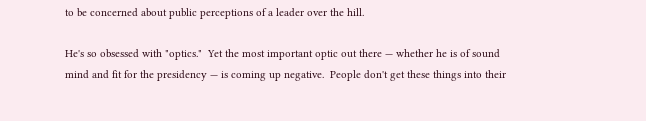to be concerned about public perceptions of a leader over the hill.

He's so obsessed with "optics."  Yet the most important optic out there — whether he is of sound mind and fit for the presidency — is coming up negative.  People don't get these things into their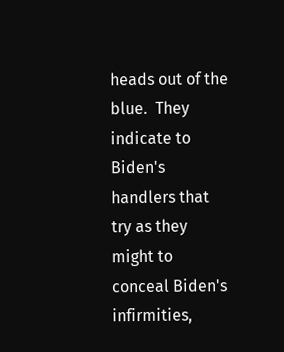heads out of the blue.  They indicate to Biden's handlers that try as they might to conceal Biden's infirmities,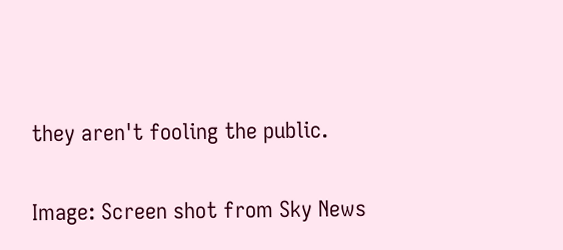they aren't fooling the public.

Image: Screen shot from Sky News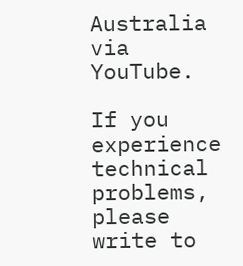Australia via YouTube.

If you experience technical problems, please write to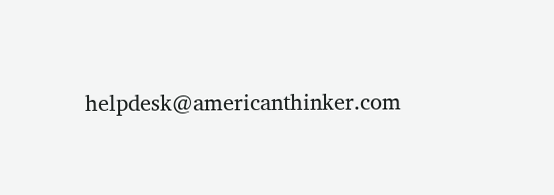helpdesk@americanthinker.com